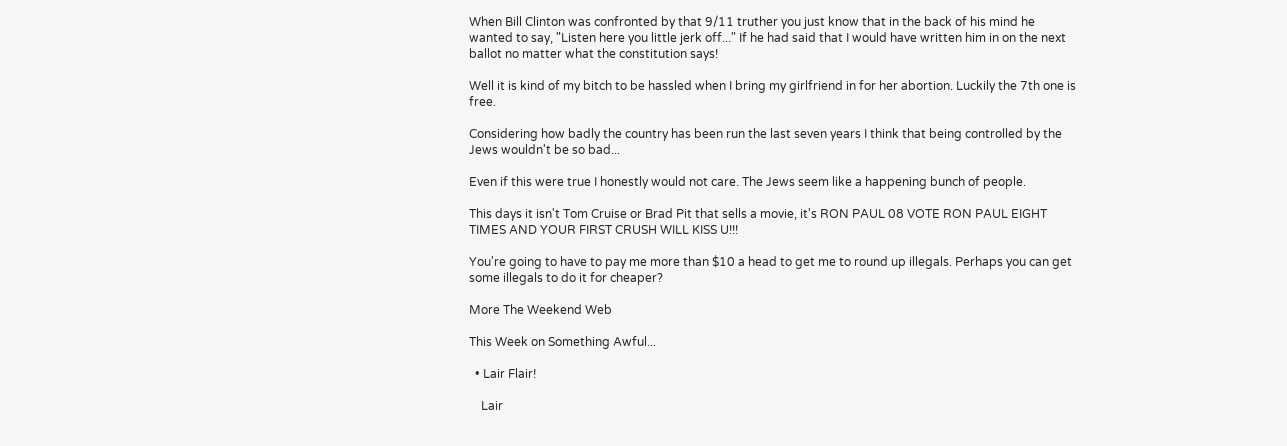When Bill Clinton was confronted by that 9/11 truther you just know that in the back of his mind he wanted to say, "Listen here you little jerk off..." If he had said that I would have written him in on the next ballot no matter what the constitution says!

Well it is kind of my bitch to be hassled when I bring my girlfriend in for her abortion. Luckily the 7th one is free.

Considering how badly the country has been run the last seven years I think that being controlled by the Jews wouldn't be so bad...

Even if this were true I honestly would not care. The Jews seem like a happening bunch of people.

This days it isn't Tom Cruise or Brad Pit that sells a movie, it's RON PAUL 08 VOTE RON PAUL EIGHT TIMES AND YOUR FIRST CRUSH WILL KISS U!!!

You're going to have to pay me more than $10 a head to get me to round up illegals. Perhaps you can get some illegals to do it for cheaper?

More The Weekend Web

This Week on Something Awful...

  • Lair Flair!

    Lair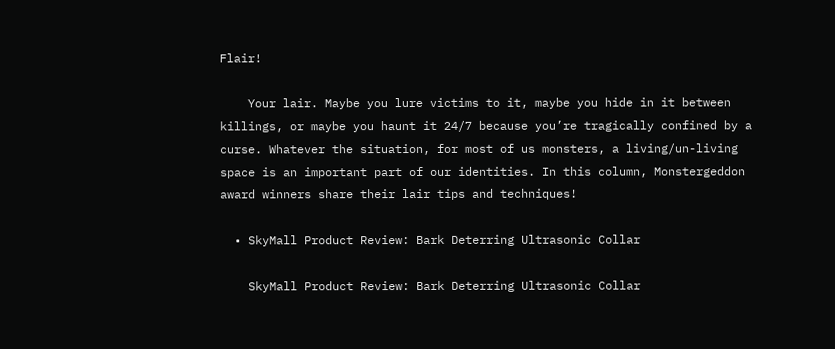Flair!

    Your lair. Maybe you lure victims to it, maybe you hide in it between killings, or maybe you haunt it 24/7 because you’re tragically confined by a curse. Whatever the situation, for most of us monsters, a living/un-living space is an important part of our identities. In this column, Monstergeddon award winners share their lair tips and techniques!

  • SkyMall Product Review: Bark Deterring Ultrasonic Collar

    SkyMall Product Review: Bark Deterring Ultrasonic Collar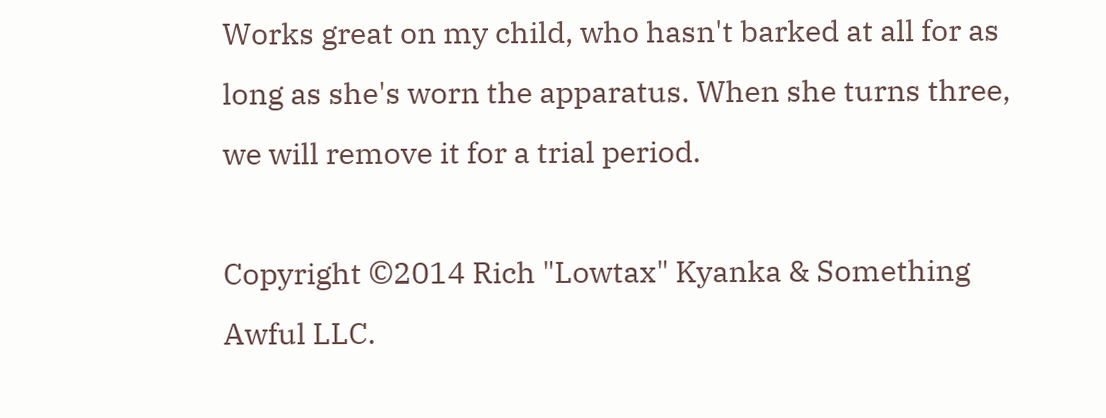Works great on my child, who hasn't barked at all for as long as she's worn the apparatus. When she turns three, we will remove it for a trial period.

Copyright ©2014 Rich "Lowtax" Kyanka & Something Awful LLC.